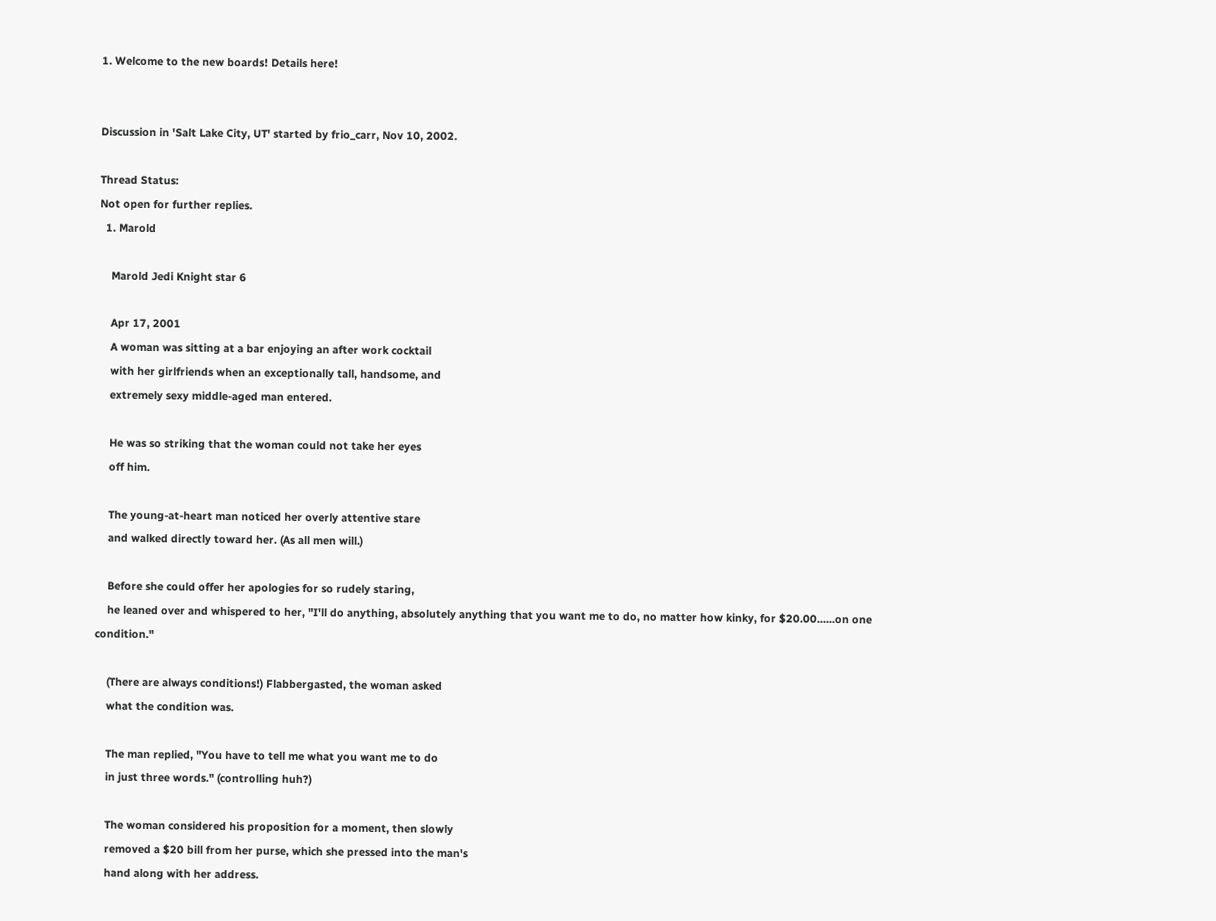1. Welcome to the new boards! Details here!


Discussion in 'Salt Lake City, UT' started by frio_carr, Nov 10, 2002.

Thread Status:
Not open for further replies.
  1. Marold

    Marold Jedi Knight star 6

    Apr 17, 2001
    A woman was sitting at a bar enjoying an after work cocktail
    with her girlfriends when an exceptionally tall, handsome, and
    extremely sexy middle-aged man entered.

    He was so striking that the woman could not take her eyes
    off him.

    The young-at-heart man noticed her overly attentive stare
    and walked directly toward her. (As all men will.)

    Before she could offer her apologies for so rudely staring,
    he leaned over and whispered to her, "I'll do anything, absolutely anything that you want me to do, no matter how kinky, for $20.00......on one condition."

    (There are always conditions!) Flabbergasted, the woman asked
    what the condition was.

    The man replied, "You have to tell me what you want me to do
    in just three words." (controlling huh?)

    The woman considered his proposition for a moment, then slowly
    removed a $20 bill from her purse, which she pressed into the man's
    hand along with her address.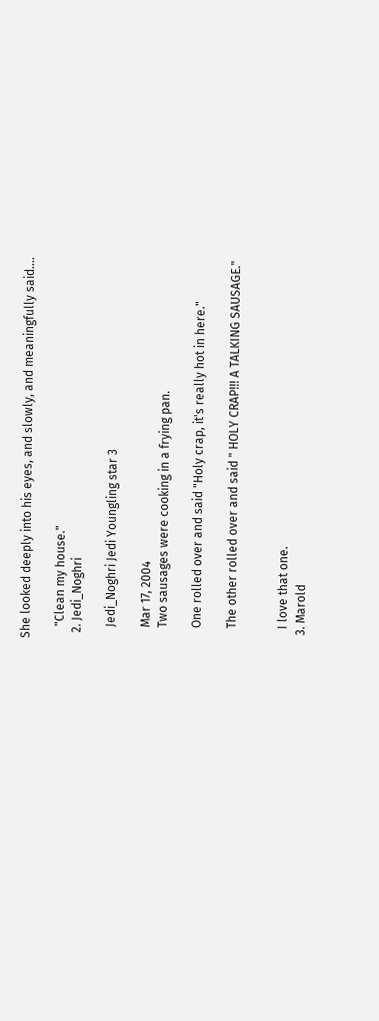She looked deeply into his eyes, and slowly, and meaningfully said....

    "Clean my house."
  2. Jedi_Noghri

    Jedi_Noghri Jedi Youngling star 3

    Mar 17, 2004
    Two sausages were cooking in a frying pan.

    One rolled over and said "Holy crap, it's really hot in here."

    The other rolled over and said " HOLY CRAP!!! A TALKING SAUSAGE."


    I love that one.
  3. Marold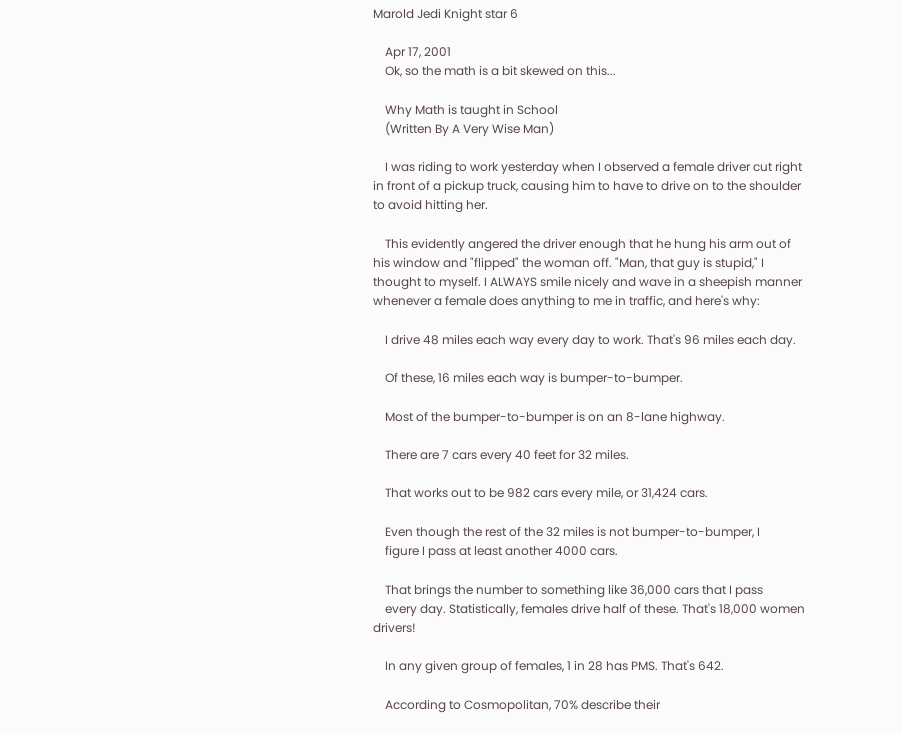Marold Jedi Knight star 6

    Apr 17, 2001
    Ok, so the math is a bit skewed on this...

    Why Math is taught in School
    (Written By A Very Wise Man)

    I was riding to work yesterday when I observed a female driver cut right in front of a pickup truck, causing him to have to drive on to the shoulder to avoid hitting her.

    This evidently angered the driver enough that he hung his arm out of his window and "flipped" the woman off. "Man, that guy is stupid," I thought to myself. I ALWAYS smile nicely and wave in a sheepish manner whenever a female does anything to me in traffic, and here's why:

    I drive 48 miles each way every day to work. That's 96 miles each day.

    Of these, 16 miles each way is bumper-to-bumper.

    Most of the bumper-to-bumper is on an 8-lane highway.

    There are 7 cars every 40 feet for 32 miles.

    That works out to be 982 cars every mile, or 31,424 cars.

    Even though the rest of the 32 miles is not bumper-to-bumper, I
    figure I pass at least another 4000 cars.

    That brings the number to something like 36,000 cars that I pass
    every day. Statistically, females drive half of these. That's 18,000 women drivers!

    In any given group of females, 1 in 28 has PMS. That's 642.

    According to Cosmopolitan, 70% describe their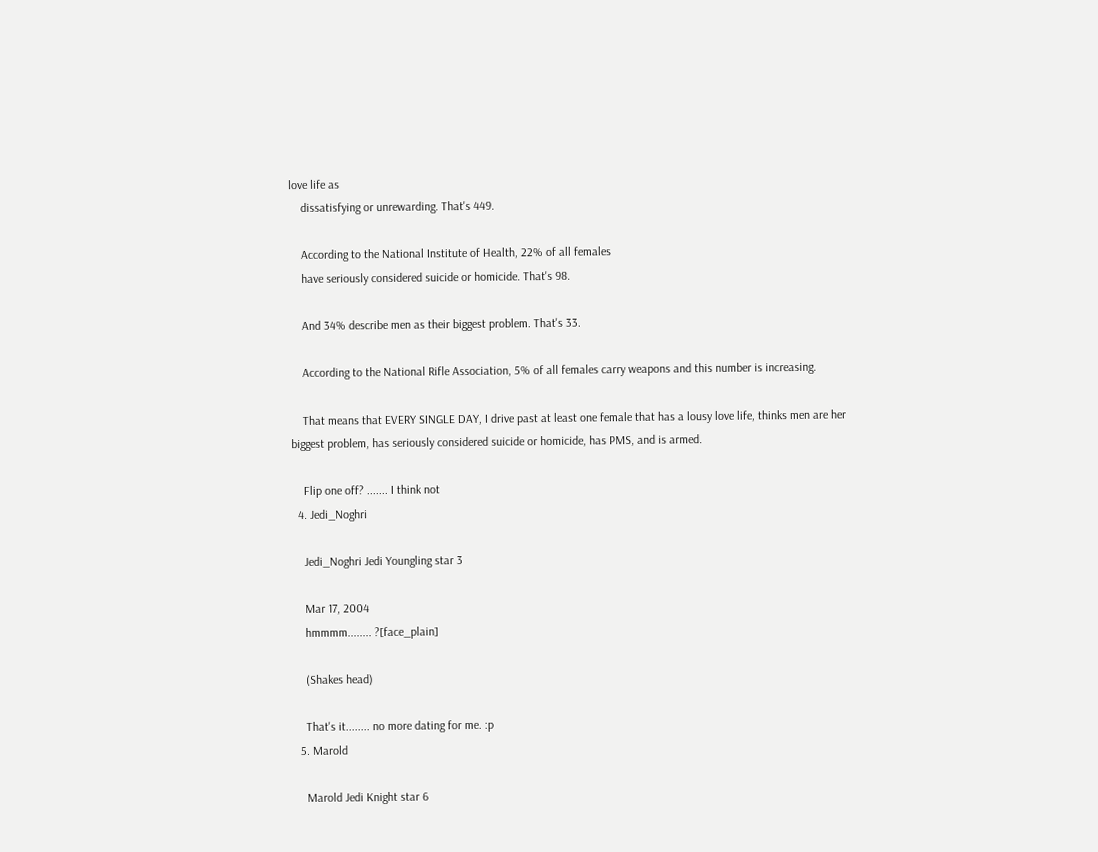love life as
    dissatisfying or unrewarding. That's 449.

    According to the National Institute of Health, 22% of all females
    have seriously considered suicide or homicide. That's 98.

    And 34% describe men as their biggest problem. That's 33.

    According to the National Rifle Association, 5% of all females carry weapons and this number is increasing.

    That means that EVERY SINGLE DAY, I drive past at least one female that has a lousy love life, thinks men are her biggest problem, has seriously considered suicide or homicide, has PMS, and is armed.

    Flip one off? ....... I think not
  4. Jedi_Noghri

    Jedi_Noghri Jedi Youngling star 3

    Mar 17, 2004
    hmmmm........ ?[face_plain]

    (Shakes head)

    That's it........ no more dating for me. :p
  5. Marold

    Marold Jedi Knight star 6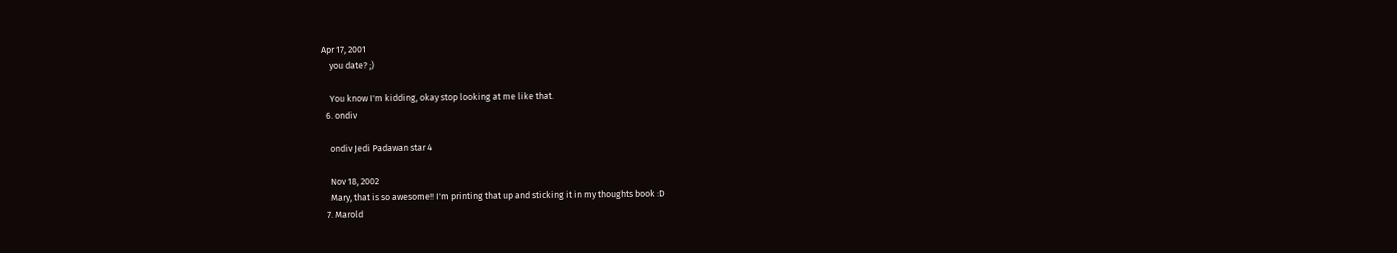Apr 17, 2001
    you date? ;)

    You know I'm kidding, okay stop looking at me like that.
  6. ondiv

    ondiv Jedi Padawan star 4

    Nov 18, 2002
    Mary, that is so awesome!! I'm printing that up and sticking it in my thoughts book :D
  7. Marold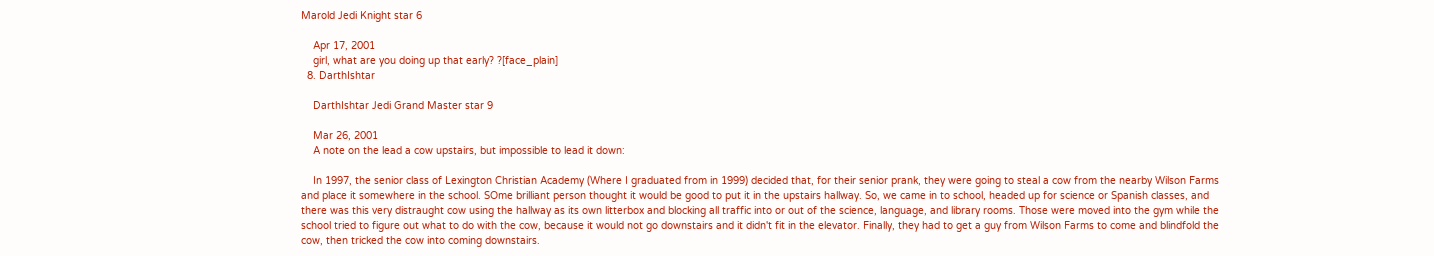Marold Jedi Knight star 6

    Apr 17, 2001
    girl, what are you doing up that early? ?[face_plain]
  8. DarthIshtar

    DarthIshtar Jedi Grand Master star 9

    Mar 26, 2001
    A note on the lead a cow upstairs, but impossible to lead it down:

    In 1997, the senior class of Lexington Christian Academy (Where I graduated from in 1999) decided that, for their senior prank, they were going to steal a cow from the nearby Wilson Farms and place it somewhere in the school. SOme brilliant person thought it would be good to put it in the upstairs hallway. So, we came in to school, headed up for science or Spanish classes, and there was this very distraught cow using the hallway as its own litterbox and blocking all traffic into or out of the science, language, and library rooms. Those were moved into the gym while the school tried to figure out what to do with the cow, because it would not go downstairs and it didn't fit in the elevator. Finally, they had to get a guy from Wilson Farms to come and blindfold the cow, then tricked the cow into coming downstairs.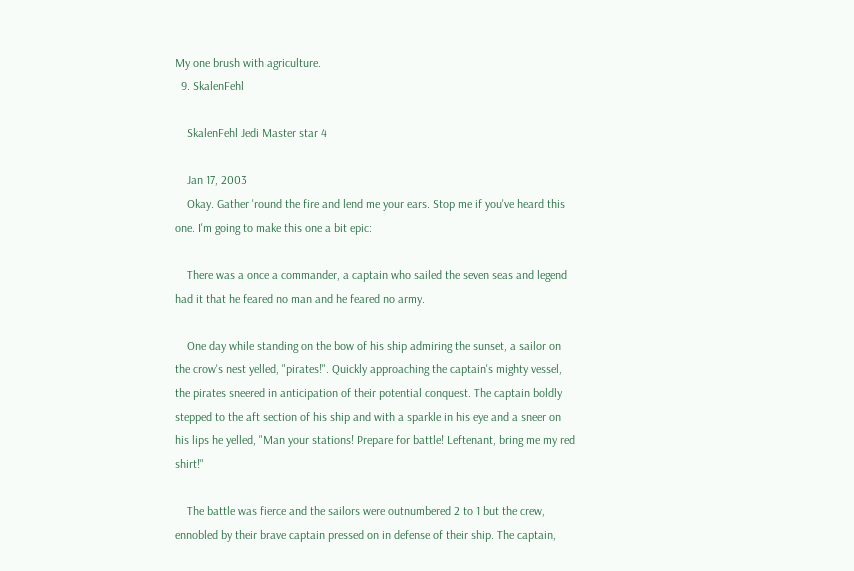My one brush with agriculture.
  9. SkalenFehl

    SkalenFehl Jedi Master star 4

    Jan 17, 2003
    Okay. Gather 'round the fire and lend me your ears. Stop me if you've heard this one. I'm going to make this one a bit epic:

    There was a once a commander, a captain who sailed the seven seas and legend had it that he feared no man and he feared no army.

    One day while standing on the bow of his ship admiring the sunset, a sailor on the crow's nest yelled, "pirates!". Quickly approaching the captain's mighty vessel, the pirates sneered in anticipation of their potential conquest. The captain boldly stepped to the aft section of his ship and with a sparkle in his eye and a sneer on his lips he yelled, "Man your stations! Prepare for battle! Leftenant, bring me my red shirt!"

    The battle was fierce and the sailors were outnumbered 2 to 1 but the crew, ennobled by their brave captain pressed on in defense of their ship. The captain,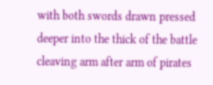with both swords drawn pressed deeper into the thick of the battle cleaving arm after arm of pirates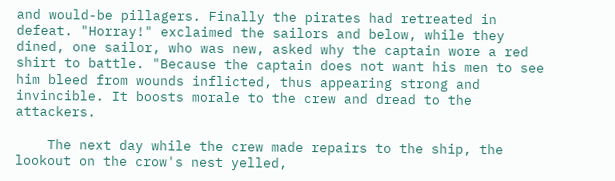and would-be pillagers. Finally the pirates had retreated in defeat. "Horray!" exclaimed the sailors and below, while they dined, one sailor, who was new, asked why the captain wore a red shirt to battle. "Because the captain does not want his men to see him bleed from wounds inflicted, thus appearing strong and invincible. It boosts morale to the crew and dread to the attackers.

    The next day while the crew made repairs to the ship, the lookout on the crow's nest yelled,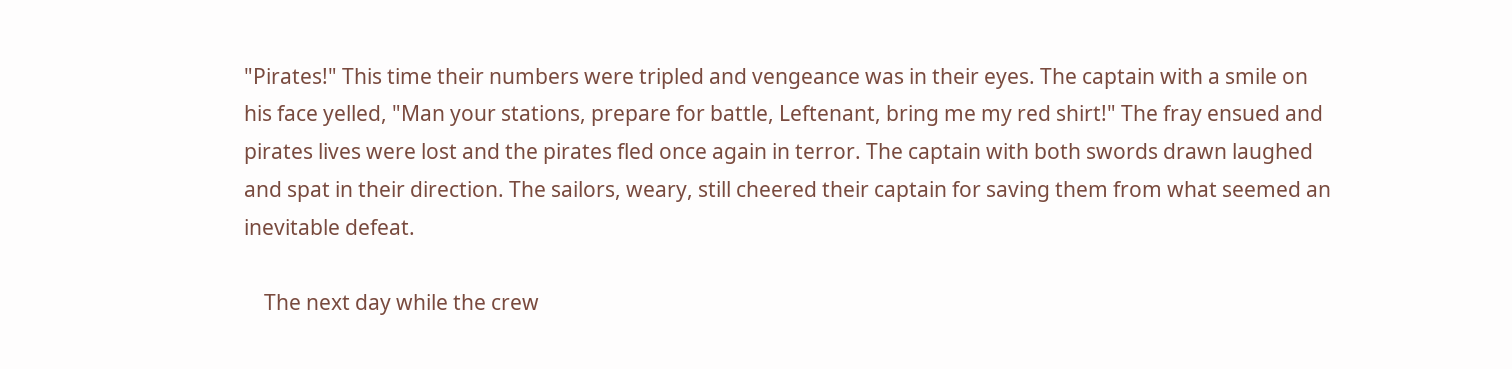"Pirates!" This time their numbers were tripled and vengeance was in their eyes. The captain with a smile on his face yelled, "Man your stations, prepare for battle, Leftenant, bring me my red shirt!" The fray ensued and pirates lives were lost and the pirates fled once again in terror. The captain with both swords drawn laughed and spat in their direction. The sailors, weary, still cheered their captain for saving them from what seemed an inevitable defeat.

    The next day while the crew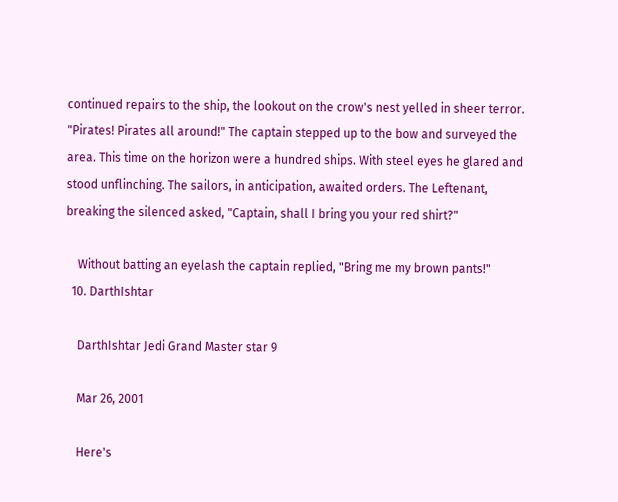continued repairs to the ship, the lookout on the crow's nest yelled in sheer terror. "Pirates! Pirates all around!" The captain stepped up to the bow and surveyed the area. This time on the horizon were a hundred ships. With steel eyes he glared and stood unflinching. The sailors, in anticipation, awaited orders. The Leftenant, breaking the silenced asked, "Captain, shall I bring you your red shirt?"

    Without batting an eyelash the captain replied, "Bring me my brown pants!"
  10. DarthIshtar

    DarthIshtar Jedi Grand Master star 9

    Mar 26, 2001

    Here's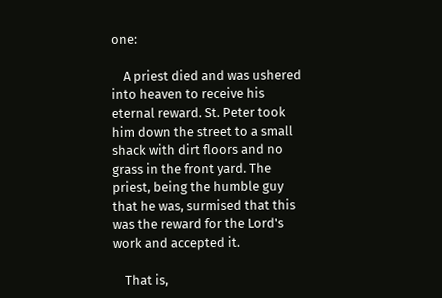one:

    A priest died and was ushered into heaven to receive his eternal reward. St. Peter took him down the street to a small shack with dirt floors and no grass in the front yard. The priest, being the humble guy that he was, surmised that this was the reward for the Lord's work and accepted it.

    That is,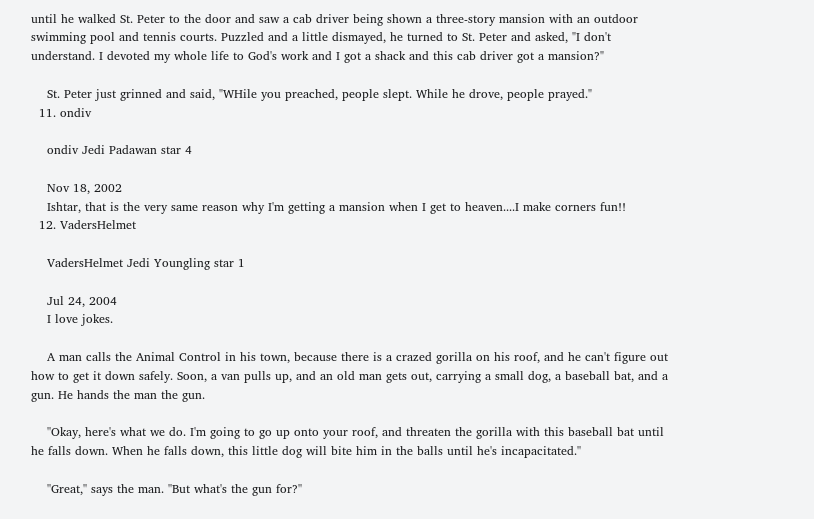until he walked St. Peter to the door and saw a cab driver being shown a three-story mansion with an outdoor swimming pool and tennis courts. Puzzled and a little dismayed, he turned to St. Peter and asked, "I don't understand. I devoted my whole life to God's work and I got a shack and this cab driver got a mansion?"

    St. Peter just grinned and said, "WHile you preached, people slept. While he drove, people prayed."
  11. ondiv

    ondiv Jedi Padawan star 4

    Nov 18, 2002
    Ishtar, that is the very same reason why I'm getting a mansion when I get to heaven....I make corners fun!!
  12. VadersHelmet

    VadersHelmet Jedi Youngling star 1

    Jul 24, 2004
    I love jokes.

    A man calls the Animal Control in his town, because there is a crazed gorilla on his roof, and he can't figure out how to get it down safely. Soon, a van pulls up, and an old man gets out, carrying a small dog, a baseball bat, and a gun. He hands the man the gun.

    ''Okay, here's what we do. I'm going to go up onto your roof, and threaten the gorilla with this baseball bat until he falls down. When he falls down, this little dog will bite him in the balls until he's incapacitated.''

    ''Great,'' says the man. ''But what's the gun for?''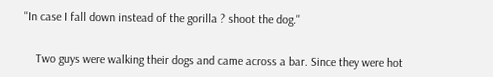''In case I fall down instead of the gorilla ? shoot the dog.''


    Two guys were walking their dogs and came across a bar. Since they were hot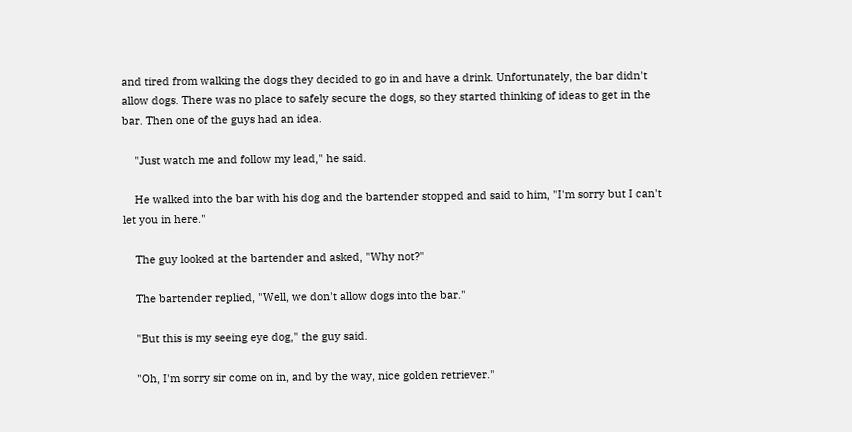and tired from walking the dogs they decided to go in and have a drink. Unfortunately, the bar didn't allow dogs. There was no place to safely secure the dogs, so they started thinking of ideas to get in the bar. Then one of the guys had an idea.

    "Just watch me and follow my lead," he said.

    He walked into the bar with his dog and the bartender stopped and said to him, "I'm sorry but I can't let you in here."

    The guy looked at the bartender and asked, "Why not?"

    The bartender replied, "Well, we don't allow dogs into the bar."

    "But this is my seeing eye dog," the guy said.

    "Oh, I'm sorry sir come on in, and by the way, nice golden retriever."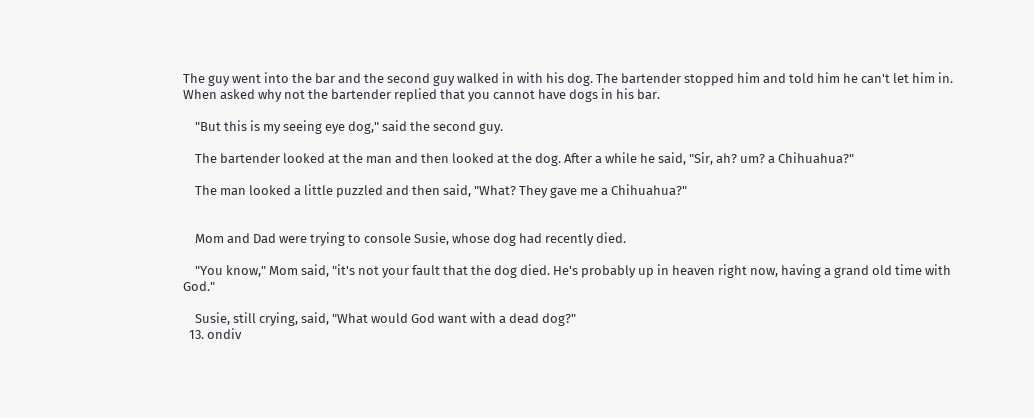The guy went into the bar and the second guy walked in with his dog. The bartender stopped him and told him he can't let him in. When asked why not the bartender replied that you cannot have dogs in his bar.

    "But this is my seeing eye dog," said the second guy.

    The bartender looked at the man and then looked at the dog. After a while he said, "Sir, ah? um? a Chihuahua?"

    The man looked a little puzzled and then said, "What? They gave me a Chihuahua?"


    Mom and Dad were trying to console Susie, whose dog had recently died.

    "You know," Mom said, "it's not your fault that the dog died. He's probably up in heaven right now, having a grand old time with God."

    Susie, still crying, said, "What would God want with a dead dog?"
  13. ondiv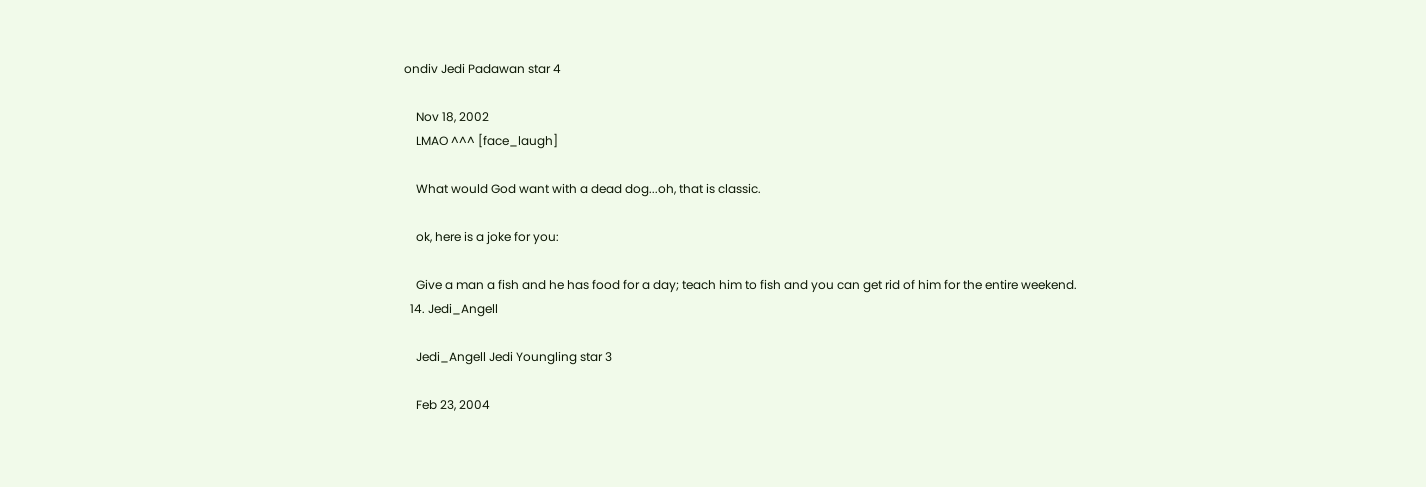ondiv Jedi Padawan star 4

    Nov 18, 2002
    LMAO ^^^ [face_laugh]

    What would God want with a dead dog...oh, that is classic.

    ok, here is a joke for you:

    Give a man a fish and he has food for a day; teach him to fish and you can get rid of him for the entire weekend.
  14. Jedi_Angell

    Jedi_Angell Jedi Youngling star 3

    Feb 23, 2004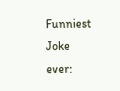Funniest Joke ever: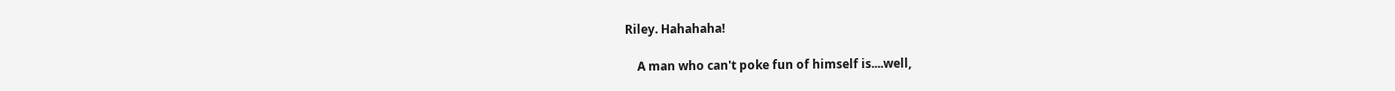Riley. Hahahaha!

    A man who can't poke fun of himself is....well,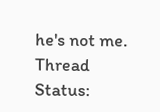he's not me.
Thread Status: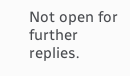Not open for further replies.